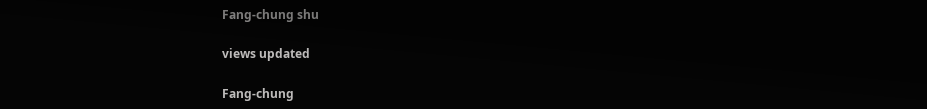Fang-chung shu

views updated

Fang-chung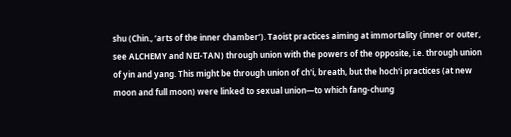shu (Chin., ‘arts of the inner chamber’). Taoist practices aiming at immortality (inner or outer, see ALCHEMY and NEI-TAN) through union with the powers of the opposite, i.e. through union of yin and yang. This might be through union of ch'i, breath, but the hoch'i practices (at new moon and full moon) were linked to sexual union—to which fang-chung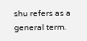shu refers as a general term.